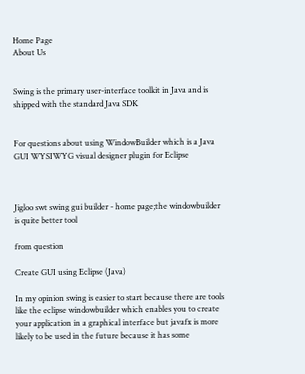Home Page
About Us


Swing is the primary user-interface toolkit in Java and is shipped with the standard Java SDK


For questions about using WindowBuilder which is a Java GUI WYSIWYG visual designer plugin for Eclipse



Jigloo swt swing gui builder - home page;the windowbuilder is quite better tool

from question

Create GUI using Eclipse (Java)

In my opinion swing is easier to start because there are tools like the eclipse windowbuilder which enables you to create your application in a graphical interface but javafx is more likely to be used in the future because it has some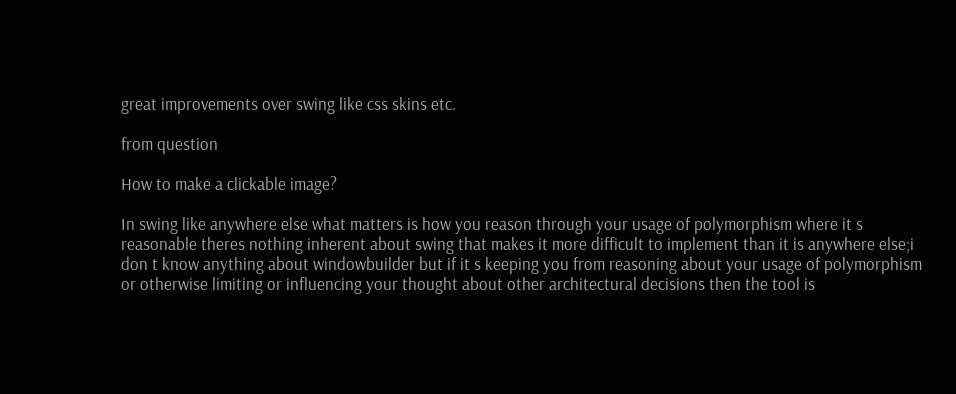great improvements over swing like css skins etc.

from question

How to make a clickable image?

In swing like anywhere else what matters is how you reason through your usage of polymorphism where it s reasonable theres nothing inherent about swing that makes it more difficult to implement than it is anywhere else;i don t know anything about windowbuilder but if it s keeping you from reasoning about your usage of polymorphism or otherwise limiting or influencing your thought about other architectural decisions then the tool is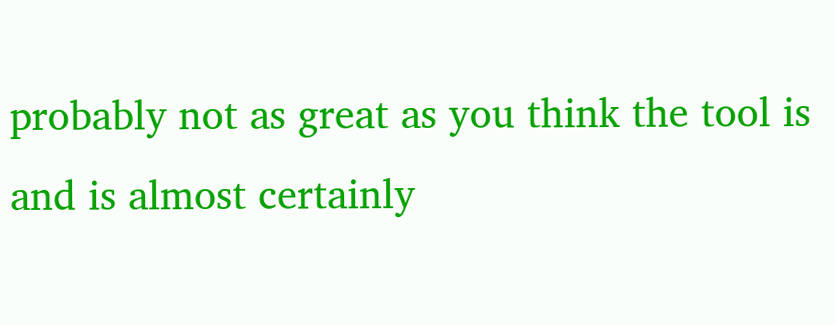probably not as great as you think the tool is and is almost certainly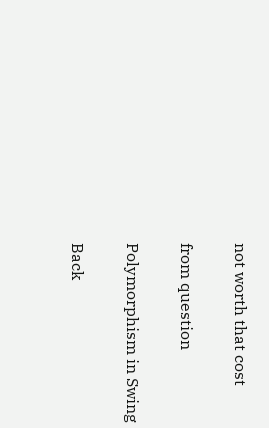not worth that cost

from question

Polymorphism in Swing

Back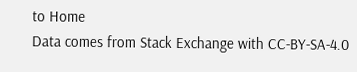to Home
Data comes from Stack Exchange with CC-BY-SA-4.0